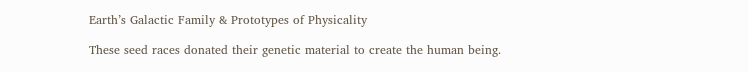Earth’s Galactic Family & Prototypes of Physicality

These seed races donated their genetic material to create the human being.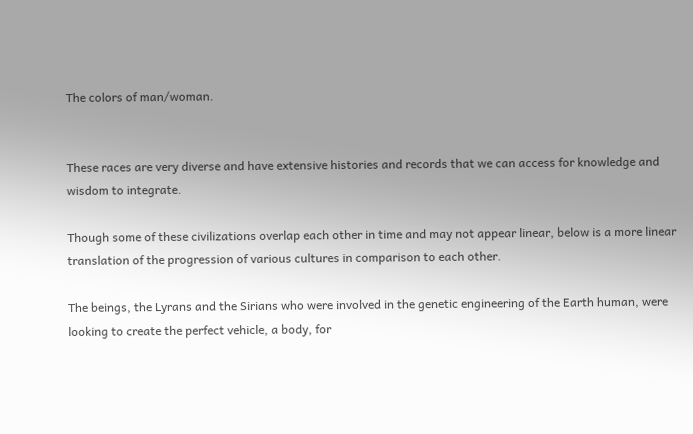The colors of man/woman.


These races are very diverse and have extensive histories and records that we can access for knowledge and wisdom to integrate.

Though some of these civilizations overlap each other in time and may not appear linear, below is a more linear translation of the progression of various cultures in comparison to each other.

The beings, the Lyrans and the Sirians who were involved in the genetic engineering of the Earth human, were looking to create the perfect vehicle, a body, for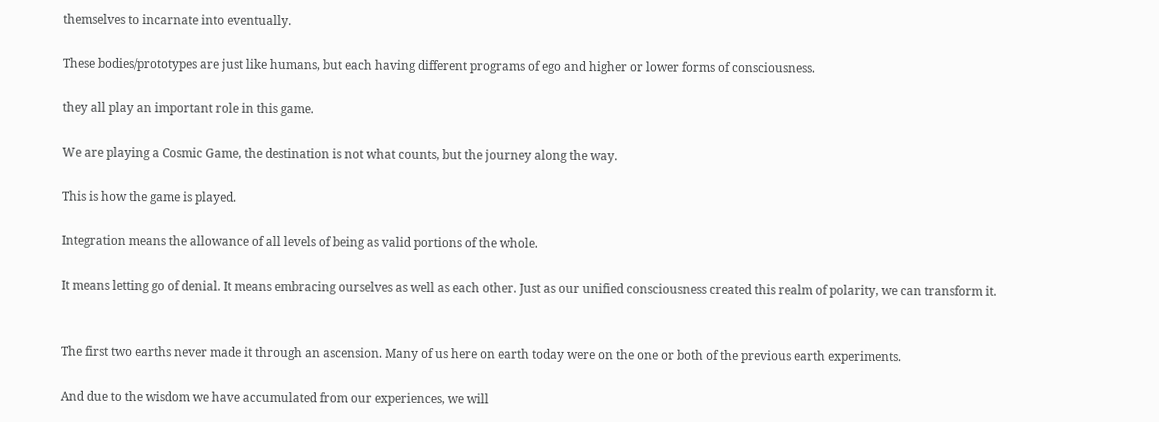themselves to incarnate into eventually.

These bodies/prototypes are just like humans, but each having different programs of ego and higher or lower forms of consciousness.

they all play an important role in this game.

We are playing a Cosmic Game, the destination is not what counts, but the journey along the way.

This is how the game is played.

Integration means the allowance of all levels of being as valid portions of the whole.

It means letting go of denial. It means embracing ourselves as well as each other. Just as our unified consciousness created this realm of polarity, we can transform it.


The first two earths never made it through an ascension. Many of us here on earth today were on the one or both of the previous earth experiments.

And due to the wisdom we have accumulated from our experiences, we will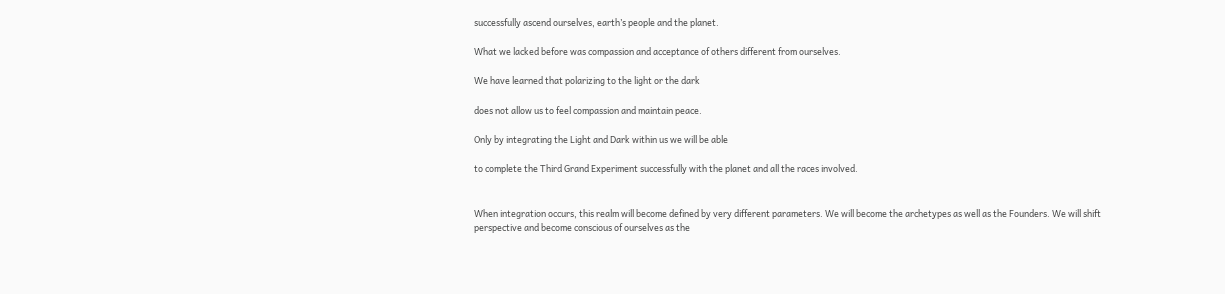successfully ascend ourselves, earth’s people and the planet.

What we lacked before was compassion and acceptance of others different from ourselves.

We have learned that polarizing to the light or the dark

does not allow us to feel compassion and maintain peace.

Only by integrating the Light and Dark within us we will be able

to complete the Third Grand Experiment successfully with the planet and all the races involved.


When integration occurs, this realm will become defined by very different parameters. We will become the archetypes as well as the Founders. We will shift perspective and become conscious of ourselves as the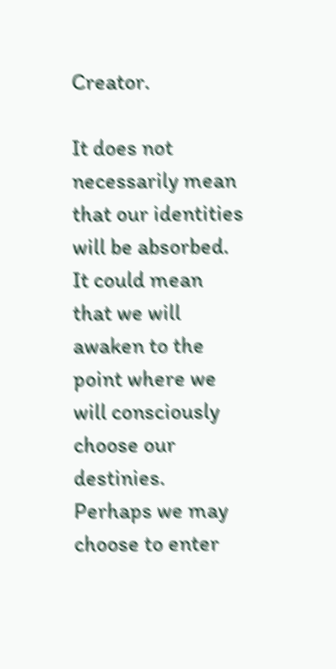Creator.

It does not necessarily mean that our identities will be absorbed. It could mean that we will awaken to the point where we will consciously choose our destinies. Perhaps we may choose to enter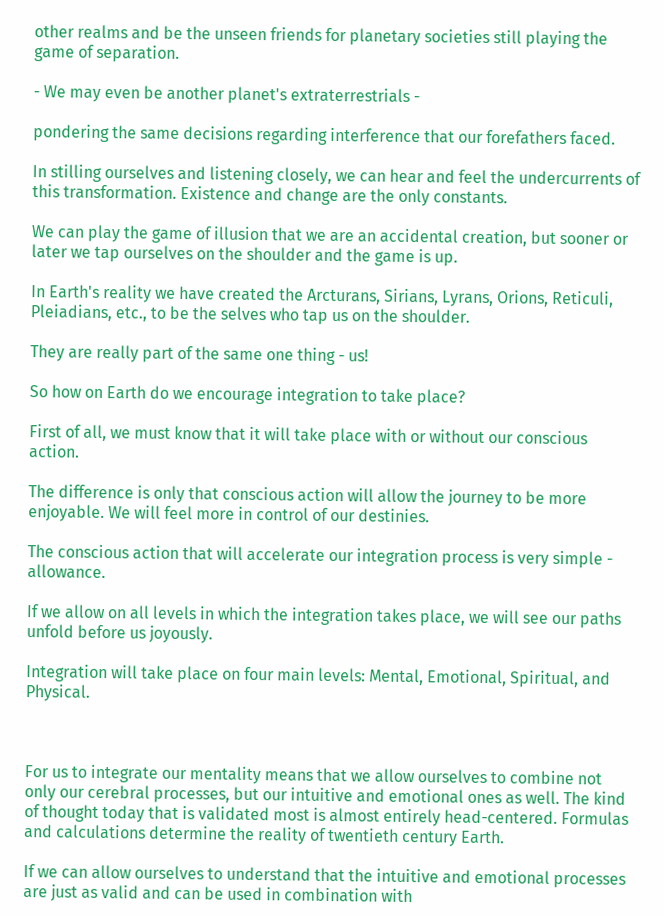other realms and be the unseen friends for planetary societies still playing the game of separation.

- We may even be another planet's extraterrestrials -

pondering the same decisions regarding interference that our forefathers faced.

In stilling ourselves and listening closely, we can hear and feel the undercurrents of this transformation. Existence and change are the only constants.

We can play the game of illusion that we are an accidental creation, but sooner or later we tap ourselves on the shoulder and the game is up.

In Earth's reality we have created the Arcturans, Sirians, Lyrans, Orions, Reticuli, Pleiadians, etc., to be the selves who tap us on the shoulder.

They are really part of the same one thing - us!

So how on Earth do we encourage integration to take place?

First of all, we must know that it will take place with or without our conscious action.

The difference is only that conscious action will allow the journey to be more enjoyable. We will feel more in control of our destinies.

The conscious action that will accelerate our integration process is very simple - allowance.

If we allow on all levels in which the integration takes place, we will see our paths unfold before us joyously.

Integration will take place on four main levels: Mental, Emotional, Spiritual, and Physical.



For us to integrate our mentality means that we allow ourselves to combine not only our cerebral processes, but our intuitive and emotional ones as well. The kind of thought today that is validated most is almost entirely head-centered. Formulas and calculations determine the reality of twentieth century Earth.

If we can allow ourselves to understand that the intuitive and emotional processes are just as valid and can be used in combination with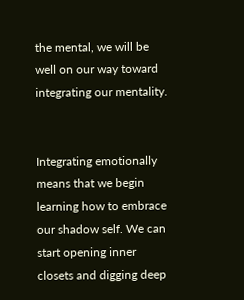the mental, we will be well on our way toward integrating our mentality.


Integrating emotionally means that we begin learning how to embrace our shadow self. We can start opening inner closets and digging deep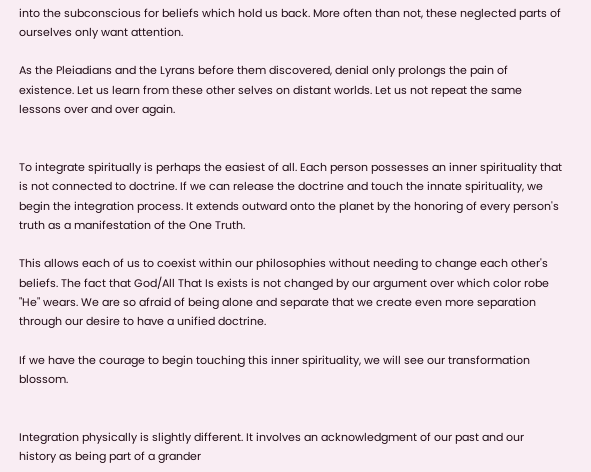into the subconscious for beliefs which hold us back. More often than not, these neglected parts of ourselves only want attention.

As the Pleiadians and the Lyrans before them discovered, denial only prolongs the pain of existence. Let us learn from these other selves on distant worlds. Let us not repeat the same lessons over and over again.


To integrate spiritually is perhaps the easiest of all. Each person possesses an inner spirituality that is not connected to doctrine. If we can release the doctrine and touch the innate spirituality, we begin the integration process. It extends outward onto the planet by the honoring of every person's truth as a manifestation of the One Truth.

This allows each of us to coexist within our philosophies without needing to change each other's beliefs. The fact that God/All That Is exists is not changed by our argument over which color robe "He" wears. We are so afraid of being alone and separate that we create even more separation through our desire to have a unified doctrine.

If we have the courage to begin touching this inner spirituality, we will see our transformation blossom.


Integration physically is slightly different. It involves an acknowledgment of our past and our history as being part of a grander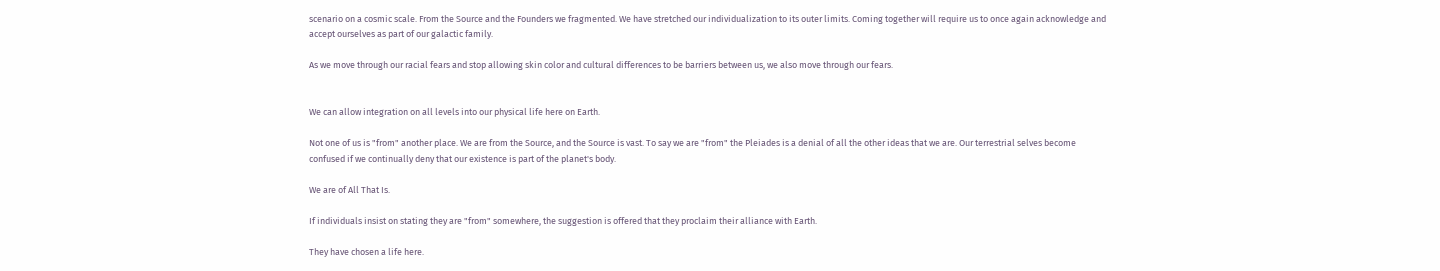scenario on a cosmic scale. From the Source and the Founders we fragmented. We have stretched our individualization to its outer limits. Coming together will require us to once again acknowledge and accept ourselves as part of our galactic family.

As we move through our racial fears and stop allowing skin color and cultural differences to be barriers between us, we also move through our fears.


We can allow integration on all levels into our physical life here on Earth.

Not one of us is "from" another place. We are from the Source, and the Source is vast. To say we are "from" the Pleiades is a denial of all the other ideas that we are. Our terrestrial selves become confused if we continually deny that our existence is part of the planet's body.

We are of All That Is.

If individuals insist on stating they are "from" somewhere, the suggestion is offered that they proclaim their alliance with Earth.

They have chosen a life here.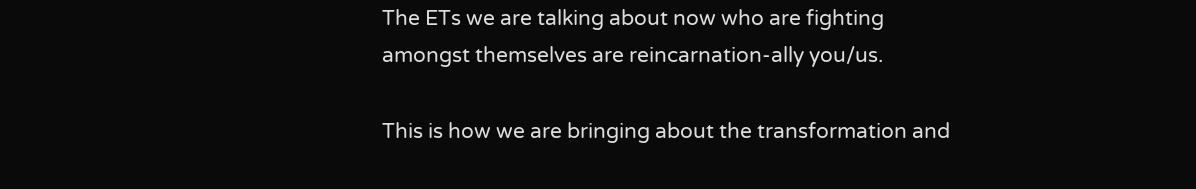The ETs we are talking about now who are fighting amongst themselves are reincarnation-ally you/us.

This is how we are bringing about the transformation and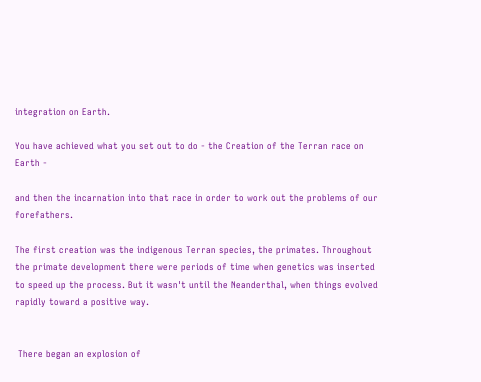integration on Earth.

You have achieved what you set out to do - the Creation of the Terran race on Earth -

and then the incarnation into that race in order to work out the problems of our forefathers.

The first creation was the indigenous Terran species, the primates. Throughout the primate development there were periods of time when genetics was inserted to speed up the process. But it wasn't until the Neanderthal, when things evolved rapidly toward a positive way.


 There began an explosion of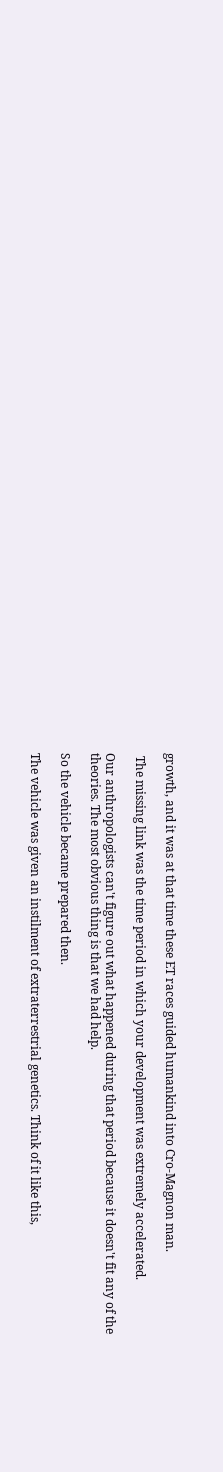growth, and it was at that time these ET races guided humankind into Cro-Magnon man.

 The missing link was the time period in which your development was extremely accelerated.

Our anthropologists can't figure out what happened during that period because it doesn't fit any of the theories. The most obvious thing is that we had help.

So the vehicle became prepared then.

The vehicle was given an instilment of extraterrestrial genetics. Think of it like this,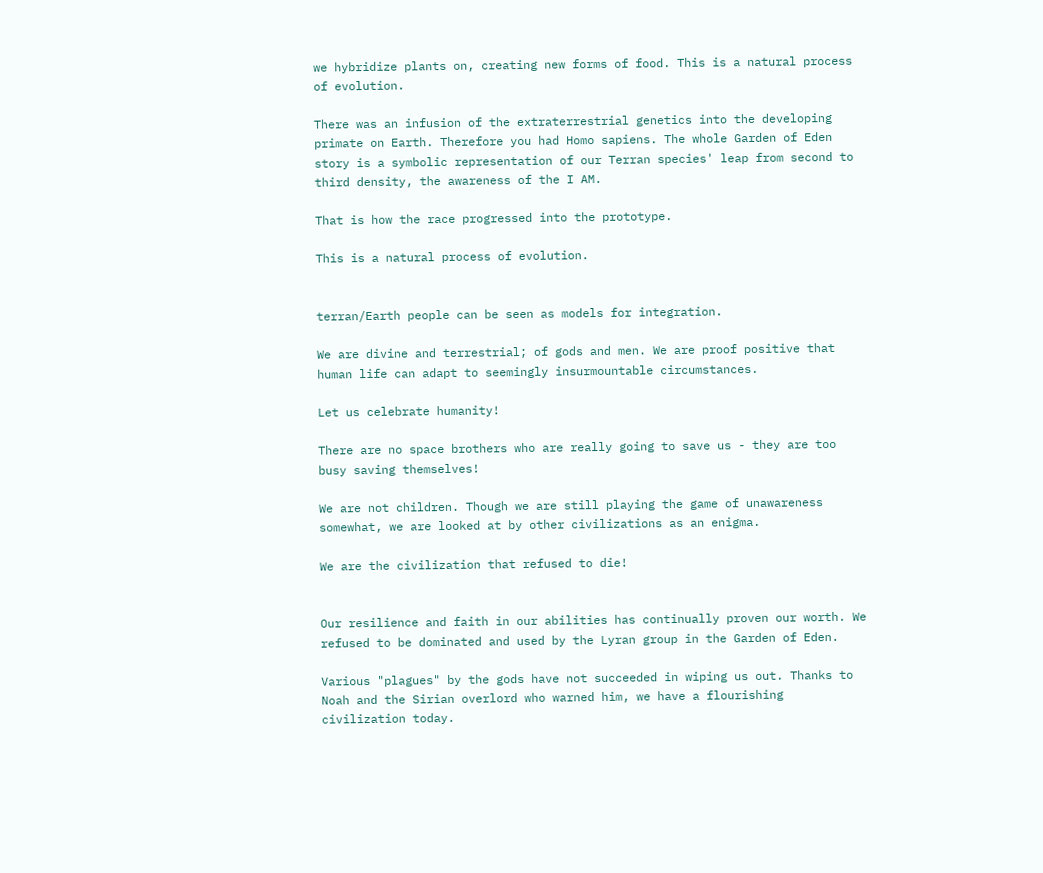we hybridize plants on, creating new forms of food. This is a natural process of evolution.

There was an infusion of the extraterrestrial genetics into the developing primate on Earth. Therefore you had Homo sapiens. The whole Garden of Eden story is a symbolic representation of our Terran species' leap from second to third density, the awareness of the I AM.

That is how the race progressed into the prototype.

This is a natural process of evolution.


terran/Earth people can be seen as models for integration.

We are divine and terrestrial; of gods and men. We are proof positive that human life can adapt to seemingly insurmountable circumstances.

Let us celebrate humanity!

There are no space brothers who are really going to save us - they are too busy saving themselves!

We are not children. Though we are still playing the game of unawareness somewhat, we are looked at by other civilizations as an enigma.

We are the civilization that refused to die!


Our resilience and faith in our abilities has continually proven our worth. We refused to be dominated and used by the Lyran group in the Garden of Eden.

Various "plagues" by the gods have not succeeded in wiping us out. Thanks to Noah and the Sirian overlord who warned him, we have a flourishing civilization today.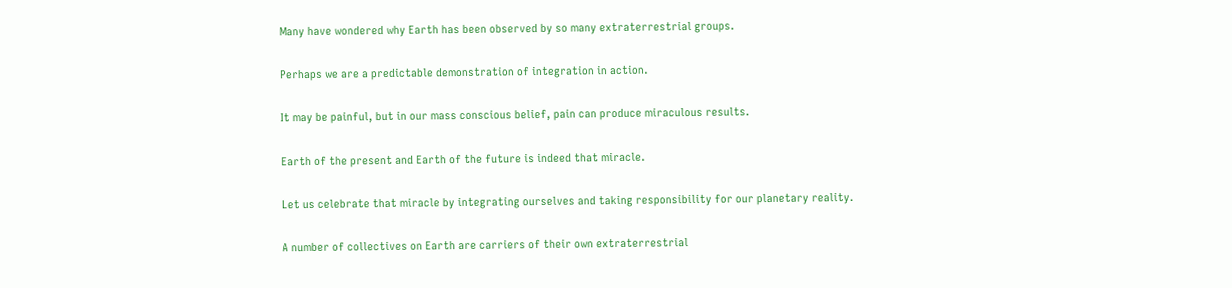Many have wondered why Earth has been observed by so many extraterrestrial groups.

Perhaps we are a predictable demonstration of integration in action.

It may be painful, but in our mass conscious belief, pain can produce miraculous results.

Earth of the present and Earth of the future is indeed that miracle.

Let us celebrate that miracle by integrating ourselves and taking responsibility for our planetary reality.

A number of collectives on Earth are carriers of their own extraterrestrial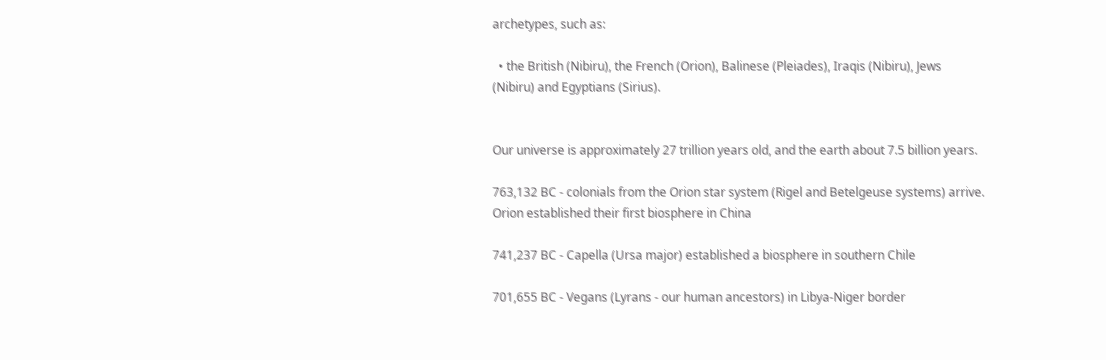archetypes, such as:

  • the British (Nibiru), the French (Orion), Balinese (Pleiades), Iraqis (Nibiru), Jews (Nibiru) and Egyptians (Sirius).


Our universe is approximately 27 trillion years old, and the earth about 7.5 billion years.

763,132 BC - colonials from the Orion star system (Rigel and Betelgeuse systems) arrive. Orion established their first biosphere in China

741,237 BC - Capella (Ursa major) established a biosphere in southern Chile

701,655 BC - Vegans (Lyrans - our human ancestors) in Libya-Niger border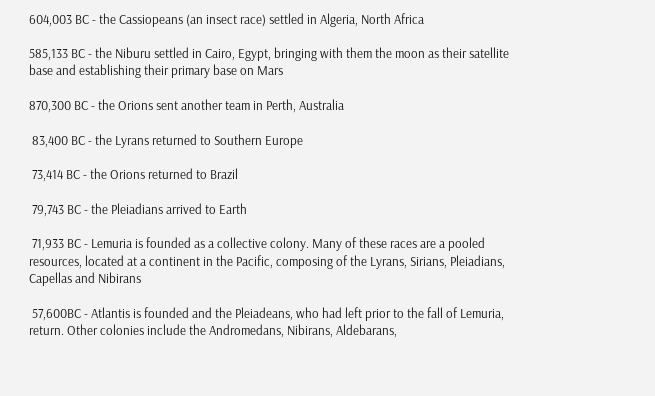604,003 BC - the Cassiopeans (an insect race) settled in Algeria, North Africa

585,133 BC - the Niburu settled in Cairo, Egypt, bringing with them the moon as their satellite base and establishing their primary base on Mars

870,300 BC - the Orions sent another team in Perth, Australia

 83,400 BC - the Lyrans returned to Southern Europe

 73,414 BC - the Orions returned to Brazil

 79,743 BC - the Pleiadians arrived to Earth

 71,933 BC - Lemuria is founded as a collective colony. Many of these races are a pooled resources, located at a continent in the Pacific, composing of the Lyrans, Sirians, Pleiadians, Capellas and Nibirans

 57,600BC - Atlantis is founded and the Pleiadeans, who had left prior to the fall of Lemuria, return. Other colonies include the Andromedans, Nibirans, Aldebarans,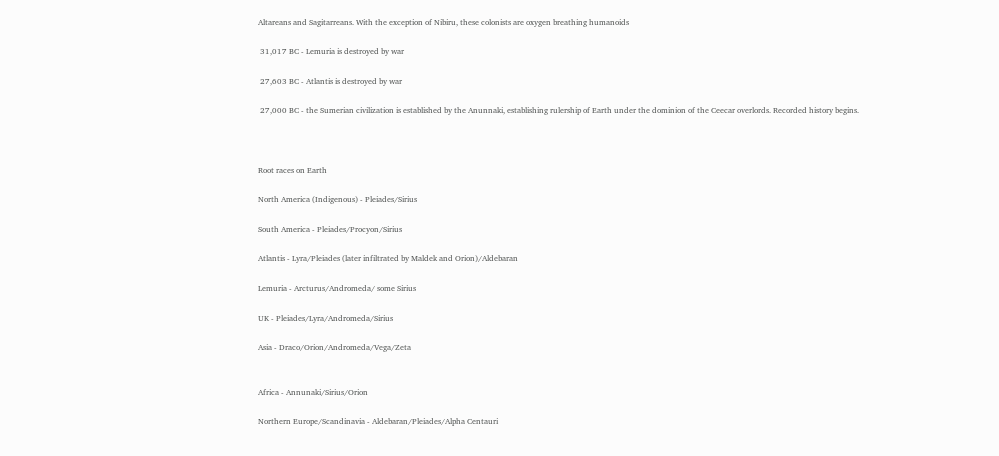Altareans and Sagitarreans. With the exception of Nibiru, these colonists are oxygen breathing humanoids

 31,017 BC - Lemuria is destroyed by war

 27,603 BC - Atlantis is destroyed by war

 27,000 BC - the Sumerian civilization is established by the Anunnaki, establishing rulership of Earth under the dominion of the Ceecar overlords. Recorded history begins.



Root races on Earth

North America (Indigenous) - Pleiades/Sirius

South America - Pleiades/Procyon/Sirius

Atlantis - Lyra/Pleiades (later infiltrated by Maldek and Orion)/Aldebaran

Lemuria - Arcturus/Andromeda/ some Sirius

UK - Pleiades/Lyra/Andromeda/Sirius

Asia - Draco/Orion/Andromeda/Vega/Zeta


Africa - Annunaki/Sirius/Orion

Northern Europe/Scandinavia - Aldebaran/Pleiades/Alpha Centauri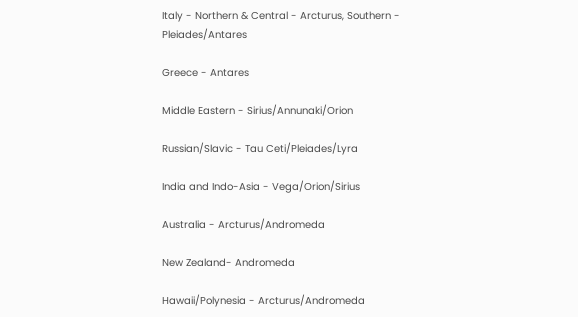Italy - Northern & Central - Arcturus, Southern - Pleiades/Antares

Greece - Antares

Middle Eastern - Sirius/Annunaki/Orion

Russian/Slavic - Tau Ceti/Pleiades/Lyra

India and Indo-Asia - Vega/Orion/Sirius

Australia - Arcturus/Andromeda

New Zealand- Andromeda

Hawaii/Polynesia - Arcturus/Andromeda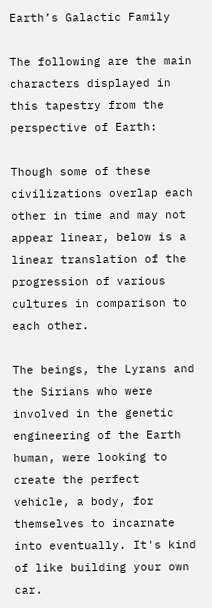Earth’s Galactic Family

The following are the main characters displayed in this tapestry from the perspective of Earth:

Though some of these civilizations overlap each other in time and may not appear linear, below is a linear translation of the progression of various cultures in comparison to each other.

The beings, the Lyrans and the Sirians who were involved in the genetic engineering of the Earth human, were looking to create the perfect vehicle, a body, for themselves to incarnate into eventually. It's kind of like building your own car.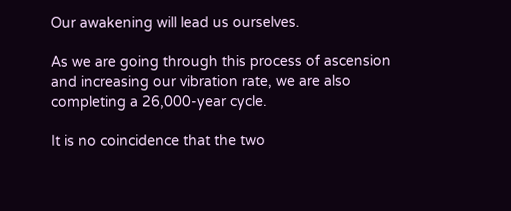Our awakening will lead us ourselves.

As we are going through this process of ascension and increasing our vibration rate, we are also completing a 26,000-year cycle.

It is no coincidence that the two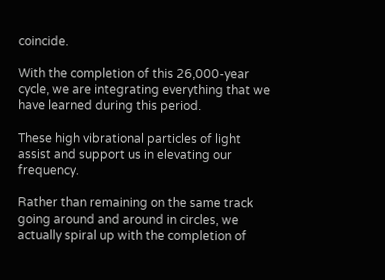coincide.

With the completion of this 26,000-year cycle, we are integrating everything that we have learned during this period.

These high vibrational particles of light assist and support us in elevating our frequency.

Rather than remaining on the same track going around and around in circles, we actually spiral up with the completion of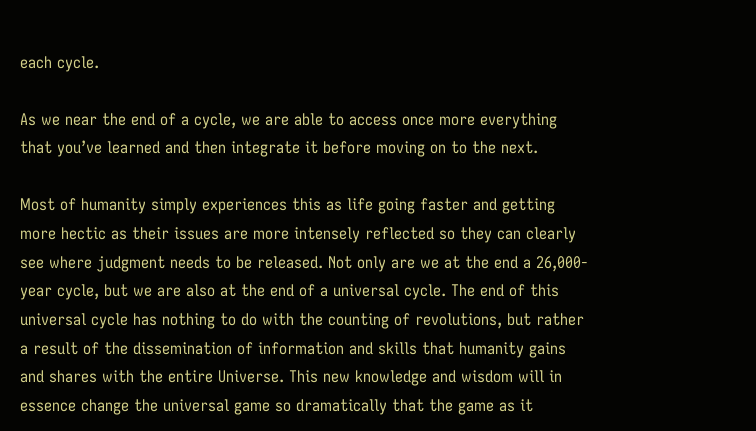each cycle.

As we near the end of a cycle, we are able to access once more everything that you’ve learned and then integrate it before moving on to the next.

Most of humanity simply experiences this as life going faster and getting more hectic as their issues are more intensely reflected so they can clearly see where judgment needs to be released. Not only are we at the end a 26,000-year cycle, but we are also at the end of a universal cycle. The end of this universal cycle has nothing to do with the counting of revolutions, but rather a result of the dissemination of information and skills that humanity gains and shares with the entire Universe. This new knowledge and wisdom will in essence change the universal game so dramatically that the game as it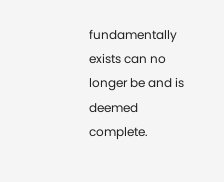fundamentally exists can no longer be and is deemed complete.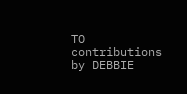TO contributions by DEBBIE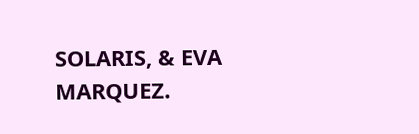SOLARIS, & EVA MARQUEZ.